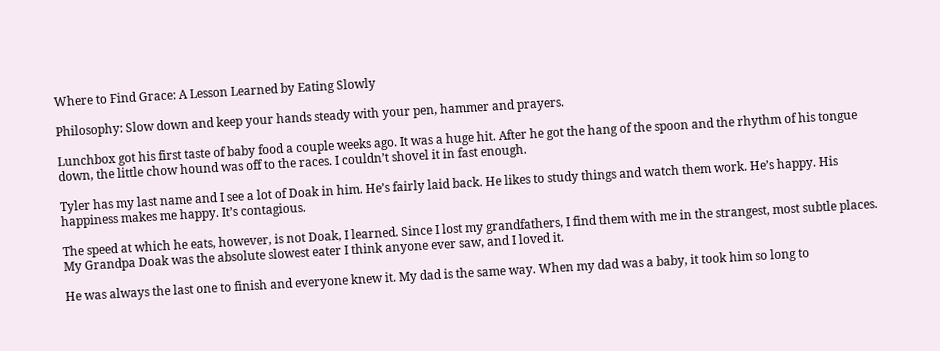Where to Find Grace: A Lesson Learned by Eating Slowly

Philosophy: Slow down and keep your hands steady with your pen, hammer and prayers.

Lunchbox got his first taste of baby food a couple weeks ago. It was a huge hit. After he got the hang of the spoon and the rhythm of his tongue down, the little chow hound was off to the races. I couldn’t shovel it in fast enough.

Tyler has my last name and I see a lot of Doak in him. He’s fairly laid back. He likes to study things and watch them work. He’s happy. His happiness makes me happy. It’s contagious.

The speed at which he eats, however, is not Doak, I learned. Since I lost my grandfathers, I find them with me in the strangest, most subtle places. My Grandpa Doak was the absolute slowest eater I think anyone ever saw, and I loved it.

He was always the last one to finish and everyone knew it. My dad is the same way. When my dad was a baby, it took him so long to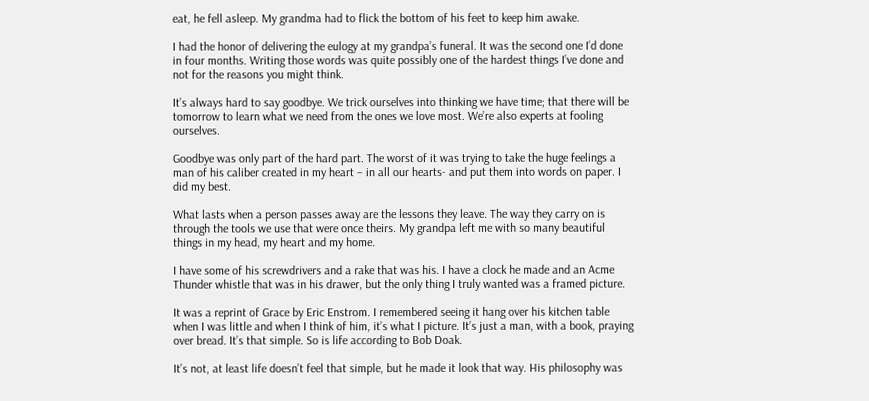eat, he fell asleep. My grandma had to flick the bottom of his feet to keep him awake.

I had the honor of delivering the eulogy at my grandpa’s funeral. It was the second one I’d done in four months. Writing those words was quite possibly one of the hardest things I’ve done and not for the reasons you might think.

It’s always hard to say goodbye. We trick ourselves into thinking we have time; that there will be tomorrow to learn what we need from the ones we love most. We’re also experts at fooling ourselves.

Goodbye was only part of the hard part. The worst of it was trying to take the huge feelings a man of his caliber created in my heart – in all our hearts- and put them into words on paper. I did my best.

What lasts when a person passes away are the lessons they leave. The way they carry on is through the tools we use that were once theirs. My grandpa left me with so many beautiful things in my head, my heart and my home.

I have some of his screwdrivers and a rake that was his. I have a clock he made and an Acme Thunder whistle that was in his drawer, but the only thing I truly wanted was a framed picture.

It was a reprint of Grace by Eric Enstrom. I remembered seeing it hang over his kitchen table when I was little and when I think of him, it’s what I picture. It’s just a man, with a book, praying over bread. It’s that simple. So is life according to Bob Doak.

It’s not, at least life doesn’t feel that simple, but he made it look that way. His philosophy was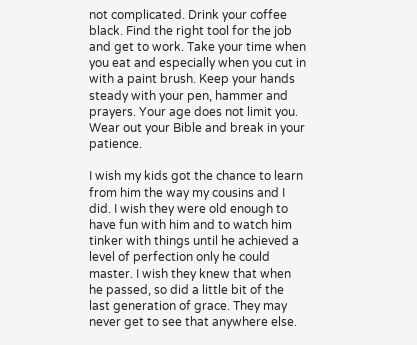not complicated. Drink your coffee black. Find the right tool for the job and get to work. Take your time when you eat and especially when you cut in with a paint brush. Keep your hands steady with your pen, hammer and prayers. Your age does not limit you. Wear out your Bible and break in your patience.

I wish my kids got the chance to learn from him the way my cousins and I did. I wish they were old enough to have fun with him and to watch him tinker with things until he achieved a level of perfection only he could master. I wish they knew that when he passed, so did a little bit of the last generation of grace. They may never get to see that anywhere else.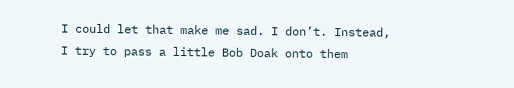I could let that make me sad. I don’t. Instead, I try to pass a little Bob Doak onto them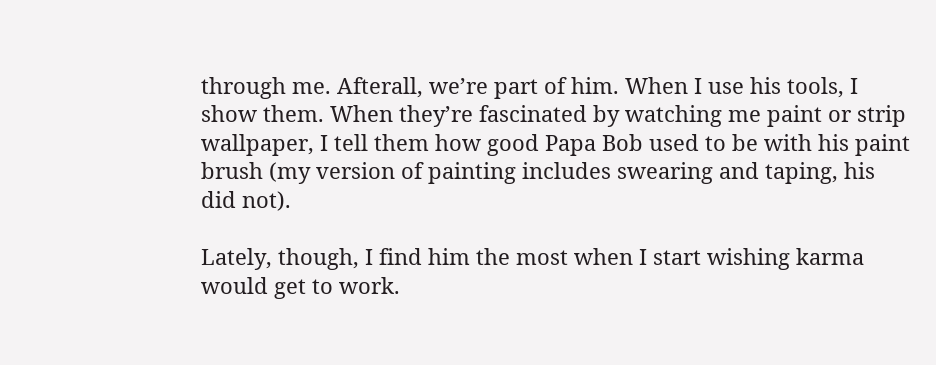through me. Afterall, we’re part of him. When I use his tools, I show them. When they’re fascinated by watching me paint or strip wallpaper, I tell them how good Papa Bob used to be with his paint brush (my version of painting includes swearing and taping, his did not).

Lately, though, I find him the most when I start wishing karma would get to work.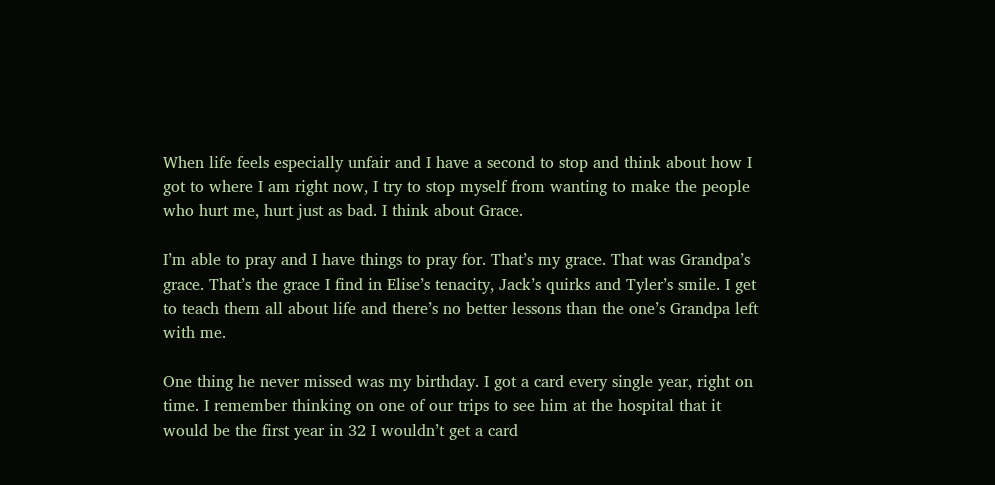When life feels especially unfair and I have a second to stop and think about how I got to where I am right now, I try to stop myself from wanting to make the people who hurt me, hurt just as bad. I think about Grace.

I’m able to pray and I have things to pray for. That’s my grace. That was Grandpa’s grace. That’s the grace I find in Elise’s tenacity, Jack’s quirks and Tyler’s smile. I get to teach them all about life and there’s no better lessons than the one’s Grandpa left with me.

One thing he never missed was my birthday. I got a card every single year, right on time. I remember thinking on one of our trips to see him at the hospital that it would be the first year in 32 I wouldn’t get a card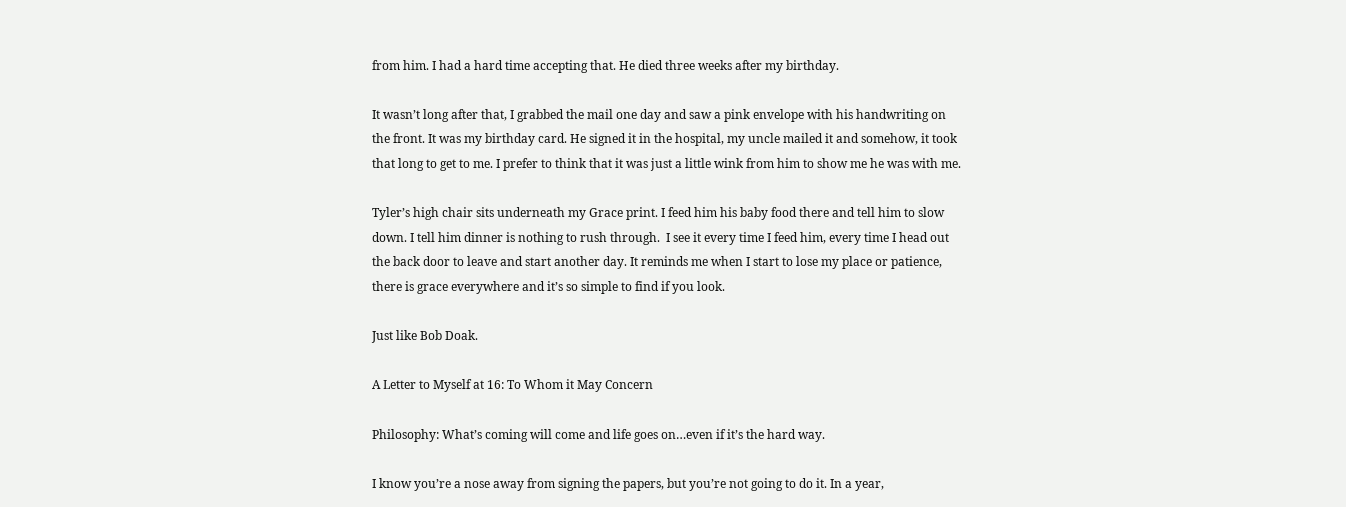from him. I had a hard time accepting that. He died three weeks after my birthday.

It wasn’t long after that, I grabbed the mail one day and saw a pink envelope with his handwriting on the front. It was my birthday card. He signed it in the hospital, my uncle mailed it and somehow, it took that long to get to me. I prefer to think that it was just a little wink from him to show me he was with me.

Tyler’s high chair sits underneath my Grace print. I feed him his baby food there and tell him to slow down. I tell him dinner is nothing to rush through.  I see it every time I feed him, every time I head out the back door to leave and start another day. It reminds me when I start to lose my place or patience, there is grace everywhere and it’s so simple to find if you look.

Just like Bob Doak.

A Letter to Myself at 16: To Whom it May Concern

Philosophy: What’s coming will come and life goes on…even if it’s the hard way.

I know you’re a nose away from signing the papers, but you’re not going to do it. In a year,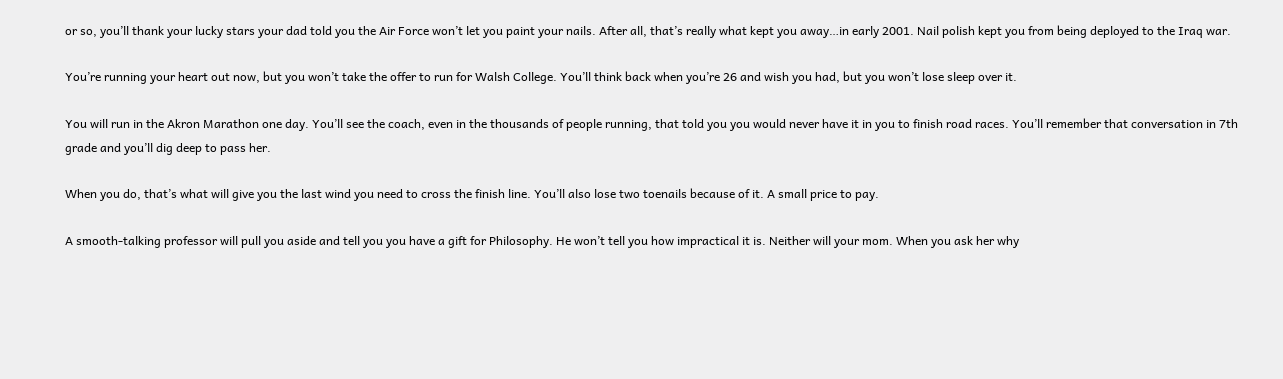or so, you’ll thank your lucky stars your dad told you the Air Force won’t let you paint your nails. After all, that’s really what kept you away…in early 2001. Nail polish kept you from being deployed to the Iraq war.

You’re running your heart out now, but you won’t take the offer to run for Walsh College. You’ll think back when you’re 26 and wish you had, but you won’t lose sleep over it.

You will run in the Akron Marathon one day. You’ll see the coach, even in the thousands of people running, that told you you would never have it in you to finish road races. You’ll remember that conversation in 7th grade and you’ll dig deep to pass her.

When you do, that’s what will give you the last wind you need to cross the finish line. You’ll also lose two toenails because of it. A small price to pay.

A smooth-talking professor will pull you aside and tell you you have a gift for Philosophy. He won’t tell you how impractical it is. Neither will your mom. When you ask her why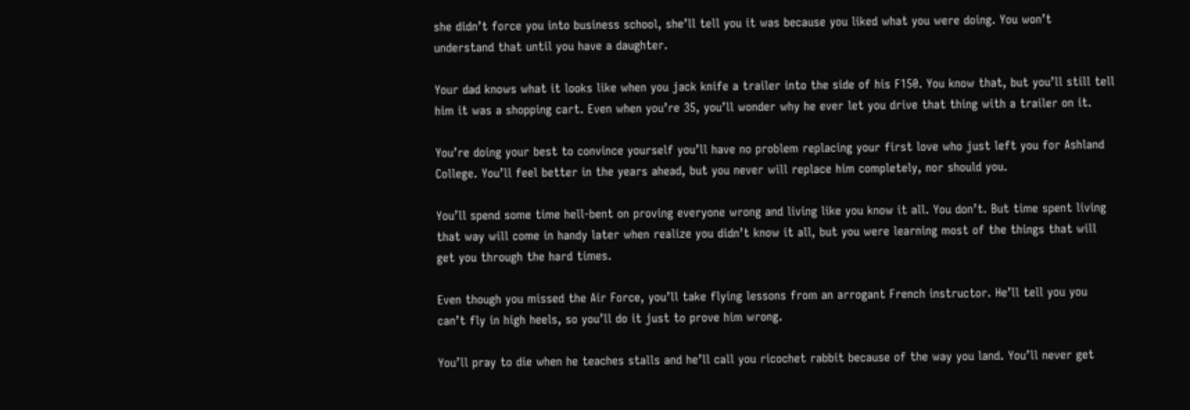she didn’t force you into business school, she’ll tell you it was because you liked what you were doing. You won’t understand that until you have a daughter.

Your dad knows what it looks like when you jack knife a trailer into the side of his F150. You know that, but you’ll still tell him it was a shopping cart. Even when you’re 35, you’ll wonder why he ever let you drive that thing with a trailer on it.

You’re doing your best to convince yourself you’ll have no problem replacing your first love who just left you for Ashland College. You’ll feel better in the years ahead, but you never will replace him completely, nor should you.

You’ll spend some time hell-bent on proving everyone wrong and living like you know it all. You don’t. But time spent living that way will come in handy later when realize you didn’t know it all, but you were learning most of the things that will get you through the hard times.

Even though you missed the Air Force, you’ll take flying lessons from an arrogant French instructor. He’ll tell you you can’t fly in high heels, so you’ll do it just to prove him wrong.

You’ll pray to die when he teaches stalls and he’ll call you ricochet rabbit because of the way you land. You’ll never get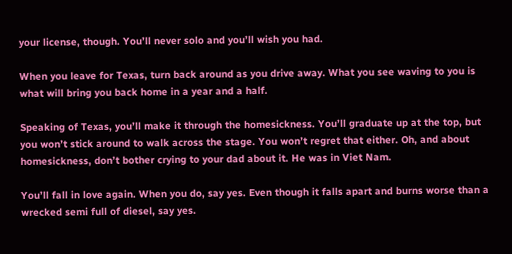your license, though. You’ll never solo and you’ll wish you had.

When you leave for Texas, turn back around as you drive away. What you see waving to you is what will bring you back home in a year and a half.

Speaking of Texas, you’ll make it through the homesickness. You’ll graduate up at the top, but you won’t stick around to walk across the stage. You won’t regret that either. Oh, and about homesickness, don’t bother crying to your dad about it. He was in Viet Nam.

You’ll fall in love again. When you do, say yes. Even though it falls apart and burns worse than a wrecked semi full of diesel, say yes.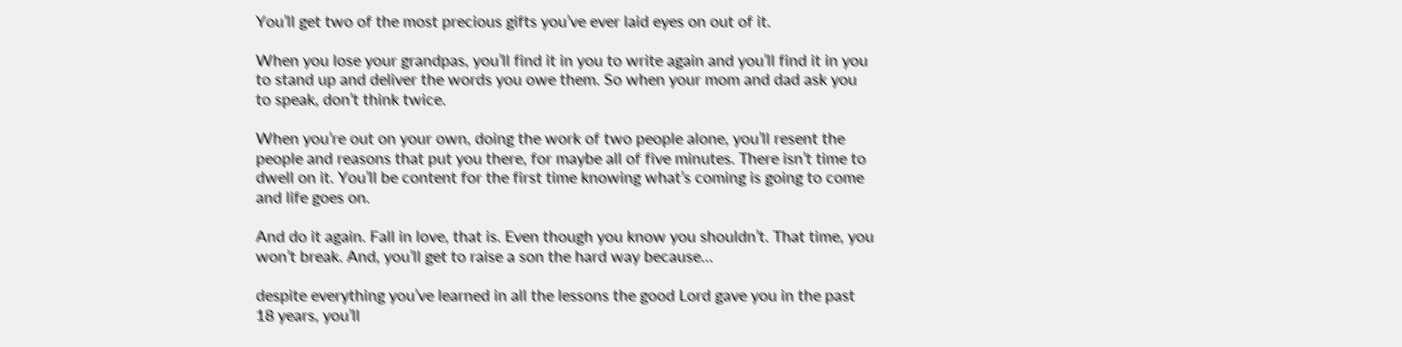You’ll get two of the most precious gifts you’ve ever laid eyes on out of it.

When you lose your grandpas, you’ll find it in you to write again and you’ll find it in you to stand up and deliver the words you owe them. So when your mom and dad ask you to speak, don’t think twice.

When you’re out on your own, doing the work of two people alone, you’ll resent the people and reasons that put you there, for maybe all of five minutes. There isn’t time to dwell on it. You’ll be content for the first time knowing what’s coming is going to come and life goes on.

And do it again. Fall in love, that is. Even though you know you shouldn’t. That time, you won’t break. And, you’ll get to raise a son the hard way because…

despite everything you’ve learned in all the lessons the good Lord gave you in the past 18 years, you’ll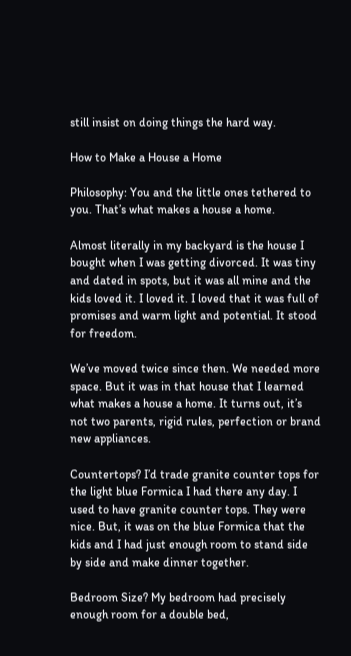still insist on doing things the hard way.

How to Make a House a Home

Philosophy: You and the little ones tethered to you. That’s what makes a house a home.

Almost literally in my backyard is the house I bought when I was getting divorced. It was tiny and dated in spots, but it was all mine and the kids loved it. I loved it. I loved that it was full of promises and warm light and potential. It stood for freedom.

We’ve moved twice since then. We needed more space. But it was in that house that I learned what makes a house a home. It turns out, it’s not two parents, rigid rules, perfection or brand new appliances.

Countertops? I’d trade granite counter tops for the light blue Formica I had there any day. I used to have granite counter tops. They were nice. But, it was on the blue Formica that the kids and I had just enough room to stand side by side and make dinner together.

Bedroom Size? My bedroom had precisely enough room for a double bed,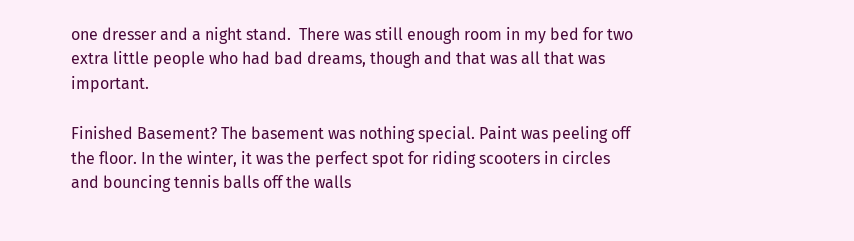one dresser and a night stand.  There was still enough room in my bed for two extra little people who had bad dreams, though and that was all that was important.

Finished Basement? The basement was nothing special. Paint was peeling off the floor. In the winter, it was the perfect spot for riding scooters in circles and bouncing tennis balls off the walls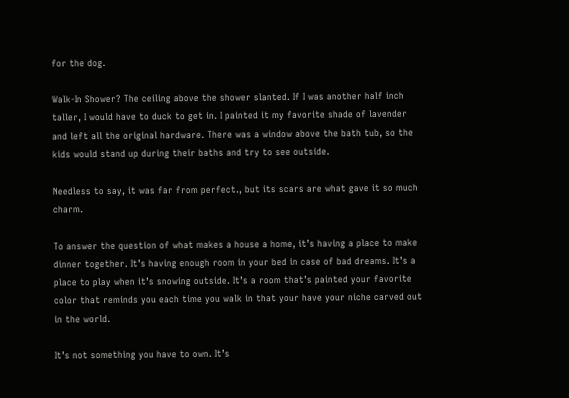for the dog.

Walk-In Shower? The ceiling above the shower slanted. If I was another half inch taller, I would have to duck to get in. I painted it my favorite shade of lavender and left all the original hardware. There was a window above the bath tub, so the kids would stand up during their baths and try to see outside.

Needless to say, it was far from perfect., but its scars are what gave it so much charm.

To answer the question of what makes a house a home, it’s having a place to make dinner together. It’s having enough room in your bed in case of bad dreams. It’s a place to play when it’s snowing outside. It’s a room that’s painted your favorite color that reminds you each time you walk in that your have your niche carved out in the world.

It’s not something you have to own. It’s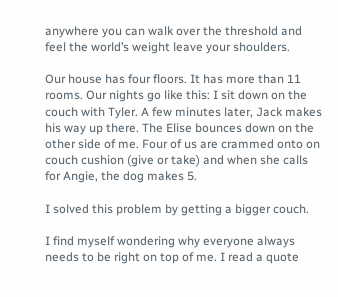anywhere you can walk over the threshold and feel the world’s weight leave your shoulders.

Our house has four floors. It has more than 11 rooms. Our nights go like this: I sit down on the couch with Tyler. A few minutes later, Jack makes his way up there. The Elise bounces down on the other side of me. Four of us are crammed onto on couch cushion (give or take) and when she calls for Angie, the dog makes 5.

I solved this problem by getting a bigger couch.

I find myself wondering why everyone always needs to be right on top of me. I read a quote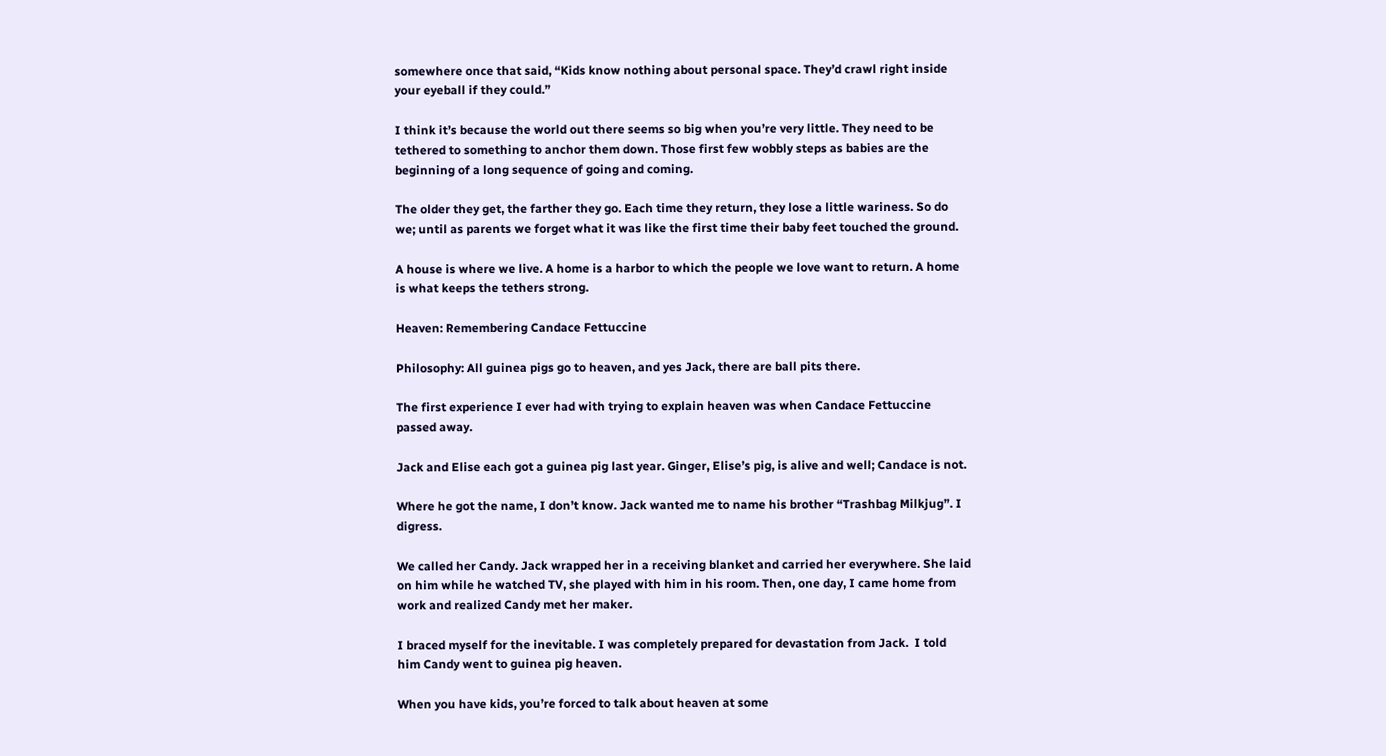somewhere once that said, “Kids know nothing about personal space. They’d crawl right inside your eyeball if they could.”

I think it’s because the world out there seems so big when you’re very little. They need to be tethered to something to anchor them down. Those first few wobbly steps as babies are the beginning of a long sequence of going and coming.

The older they get, the farther they go. Each time they return, they lose a little wariness. So do we; until as parents we forget what it was like the first time their baby feet touched the ground.

A house is where we live. A home is a harbor to which the people we love want to return. A home is what keeps the tethers strong.

Heaven: Remembering Candace Fettuccine

Philosophy: All guinea pigs go to heaven, and yes Jack, there are ball pits there.

The first experience I ever had with trying to explain heaven was when Candace Fettuccine passed away.

Jack and Elise each got a guinea pig last year. Ginger, Elise’s pig, is alive and well; Candace is not.

Where he got the name, I don’t know. Jack wanted me to name his brother “Trashbag Milkjug”. I digress.

We called her Candy. Jack wrapped her in a receiving blanket and carried her everywhere. She laid on him while he watched TV, she played with him in his room. Then, one day, I came home from work and realized Candy met her maker.

I braced myself for the inevitable. I was completely prepared for devastation from Jack.  I told him Candy went to guinea pig heaven.

When you have kids, you’re forced to talk about heaven at some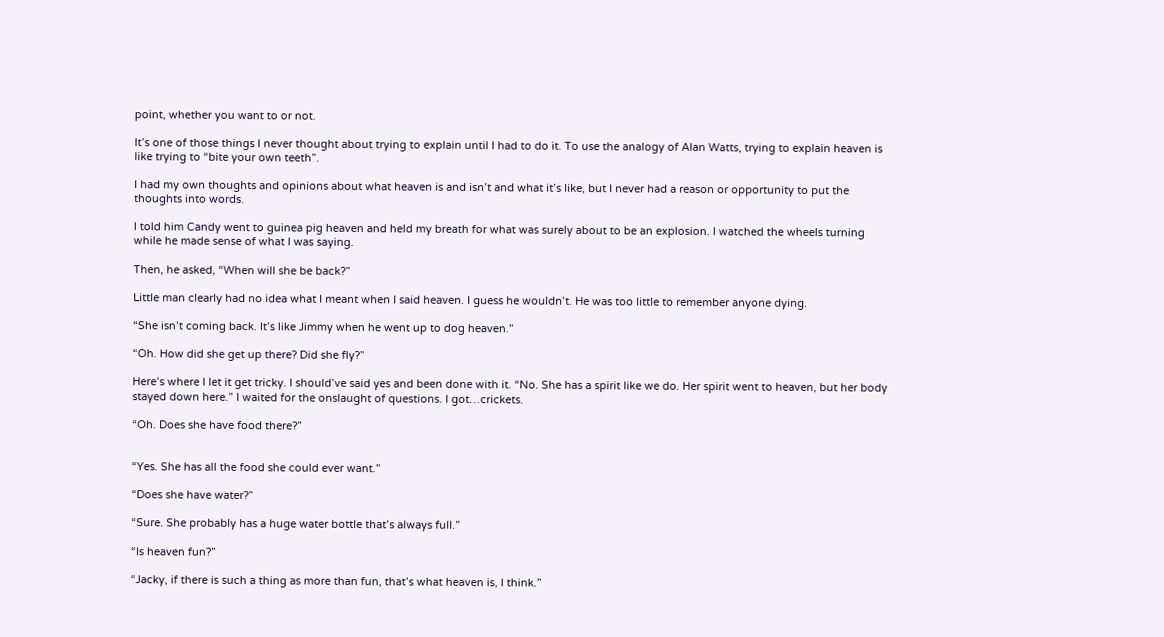point, whether you want to or not.

It’s one of those things I never thought about trying to explain until I had to do it. To use the analogy of Alan Watts, trying to explain heaven is like trying to “bite your own teeth”.

I had my own thoughts and opinions about what heaven is and isn’t and what it’s like, but I never had a reason or opportunity to put the thoughts into words.

I told him Candy went to guinea pig heaven and held my breath for what was surely about to be an explosion. I watched the wheels turning while he made sense of what I was saying.

Then, he asked, “When will she be back?”

Little man clearly had no idea what I meant when I said heaven. I guess he wouldn’t. He was too little to remember anyone dying.

“She isn’t coming back. It’s like Jimmy when he went up to dog heaven.”

“Oh. How did she get up there? Did she fly?”

Here’s where I let it get tricky. I should’ve said yes and been done with it. “No. She has a spirit like we do. Her spirit went to heaven, but her body stayed down here.” I waited for the onslaught of questions. I got…crickets.

“Oh. Does she have food there?”


“Yes. She has all the food she could ever want.”

“Does she have water?”

“Sure. She probably has a huge water bottle that’s always full.”

“Is heaven fun?”

“Jacky, if there is such a thing as more than fun, that’s what heaven is, I think.”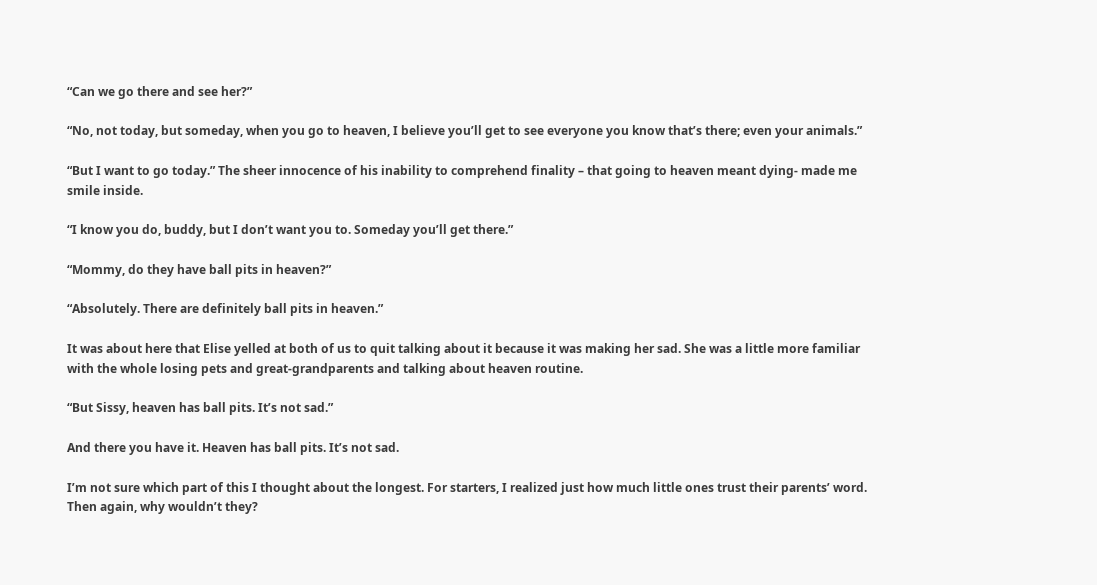“Can we go there and see her?”

“No, not today, but someday, when you go to heaven, I believe you’ll get to see everyone you know that’s there; even your animals.”

“But I want to go today.” The sheer innocence of his inability to comprehend finality – that going to heaven meant dying- made me smile inside.

“I know you do, buddy, but I don’t want you to. Someday you’ll get there.”

“Mommy, do they have ball pits in heaven?”

“Absolutely. There are definitely ball pits in heaven.”

It was about here that Elise yelled at both of us to quit talking about it because it was making her sad. She was a little more familiar with the whole losing pets and great-grandparents and talking about heaven routine.

“But Sissy, heaven has ball pits. It’s not sad.”

And there you have it. Heaven has ball pits. It’s not sad.

I’m not sure which part of this I thought about the longest. For starters, I realized just how much little ones trust their parents’ word. Then again, why wouldn’t they?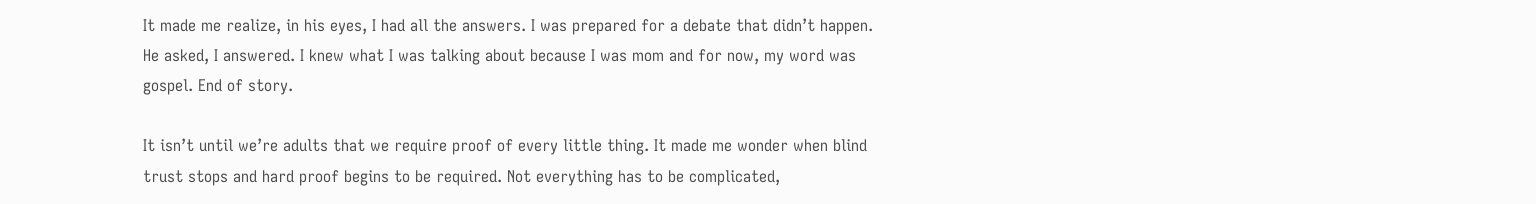It made me realize, in his eyes, I had all the answers. I was prepared for a debate that didn’t happen. He asked, I answered. I knew what I was talking about because I was mom and for now, my word was gospel. End of story.

It isn’t until we’re adults that we require proof of every little thing. It made me wonder when blind trust stops and hard proof begins to be required. Not everything has to be complicated,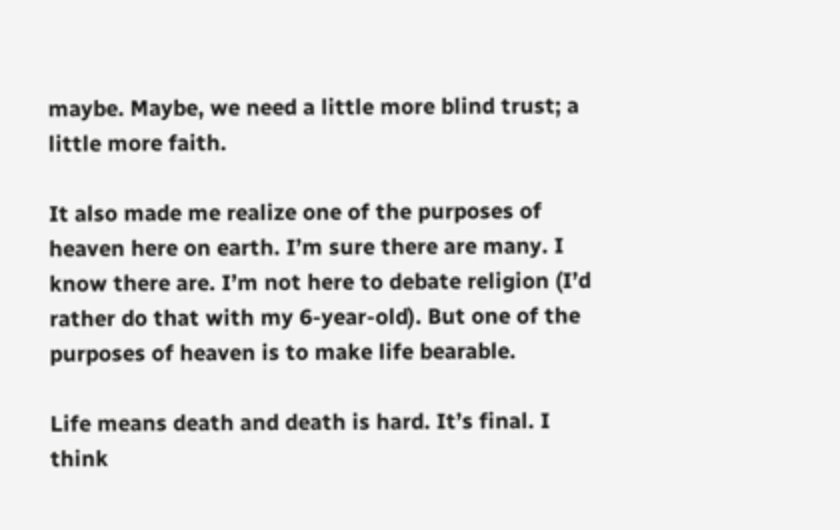maybe. Maybe, we need a little more blind trust; a little more faith.

It also made me realize one of the purposes of heaven here on earth. I’m sure there are many. I know there are. I’m not here to debate religion (I’d rather do that with my 6-year-old). But one of the purposes of heaven is to make life bearable.

Life means death and death is hard. It’s final. I think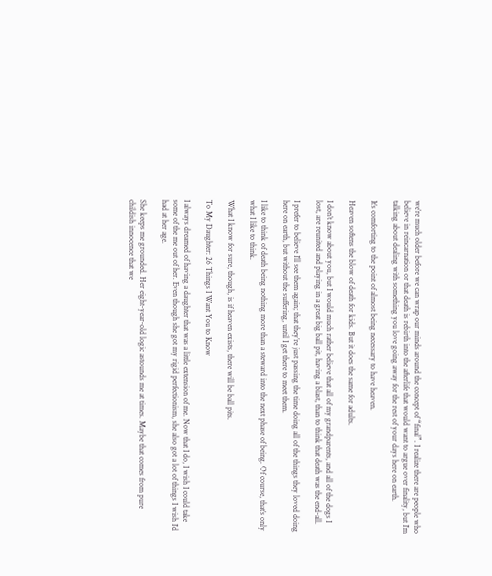we’re much older before we can wrap our minds around the concept of “final”. I realize there are people who believe in reincarnation or that death is rebirth into the afterlife that would want to argue over finality, but I’m talking about dealing with something you love going away for the rest of your days here on earth.

It’s comforting to the point of almost being necessary to have heaven.

Heaven softens the blow of death for kids. But it does the same for adults.

I don’t know about you, but I would much rather believe that all of my grandparents, and all of the dogs I lost, are reunited and playing in a great big ball pit, having a blast, than to think that death was the end-all.

I prefer to believe I’ll see them again; that they’re just passing the time doing all of the things they loved doing here on earth, but without the suffering, until I get there to meet them.

I like to think of death being nothing more than a steward into the next phase of being. Of course, that’s only what I like to think.

What I know for sure, though, is if heaven exists, there will be ball pits.

To My Daughter: 26 Things I Want You to Know

I always dreamed of having a daughter that was a little extension of me. Now that I do, I wish I could take some of the me out of her. Even though she got my rigid perfectionism, she also got a lot of things I wish I’d had at her age.

She keeps me grounded. Her eight-year-old logic astounds me at times. Maybe that comes from pure childish innocence that we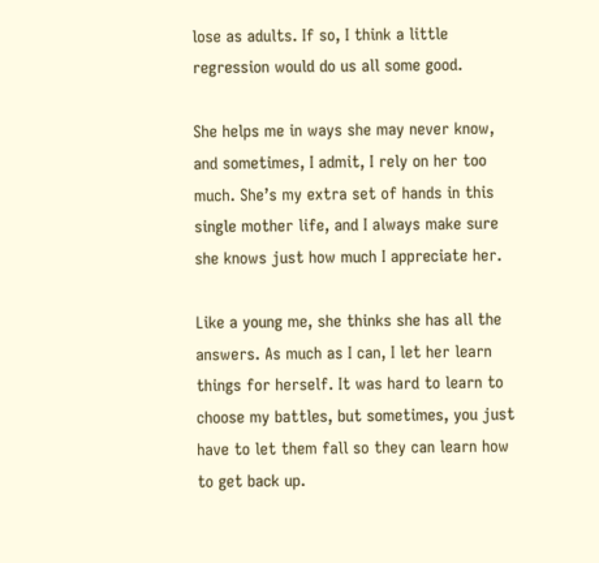lose as adults. If so, I think a little regression would do us all some good.

She helps me in ways she may never know, and sometimes, I admit, I rely on her too much. She’s my extra set of hands in this single mother life, and I always make sure she knows just how much I appreciate her.

Like a young me, she thinks she has all the answers. As much as I can, I let her learn things for herself. It was hard to learn to choose my battles, but sometimes, you just have to let them fall so they can learn how to get back up.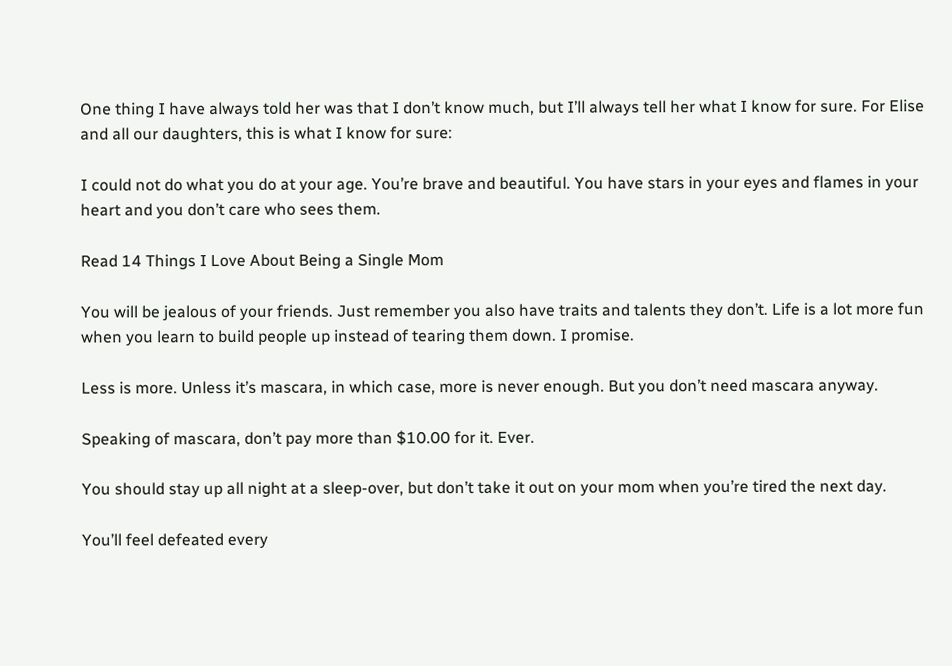One thing I have always told her was that I don’t know much, but I’ll always tell her what I know for sure. For Elise and all our daughters, this is what I know for sure:

I could not do what you do at your age. You’re brave and beautiful. You have stars in your eyes and flames in your heart and you don’t care who sees them.

Read 14 Things I Love About Being a Single Mom

You will be jealous of your friends. Just remember you also have traits and talents they don’t. Life is a lot more fun when you learn to build people up instead of tearing them down. I promise.

Less is more. Unless it’s mascara, in which case, more is never enough. But you don’t need mascara anyway.

Speaking of mascara, don’t pay more than $10.00 for it. Ever.

You should stay up all night at a sleep-over, but don’t take it out on your mom when you’re tired the next day.

You’ll feel defeated every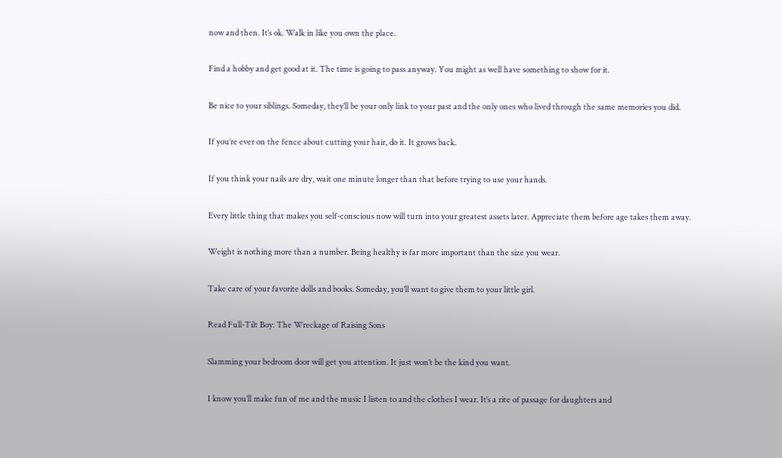now and then. It’s ok. Walk in like you own the place.

Find a hobby and get good at it. The time is going to pass anyway. You might as well have something to show for it.

Be nice to your siblings. Someday, they’ll be your only link to your past and the only ones who lived through the same memories you did.

If you’re ever on the fence about cutting your hair, do it. It grows back.

If you think your nails are dry, wait one minute longer than that before trying to use your hands.

Every little thing that makes you self-conscious now will turn into your greatest assets later. Appreciate them before age takes them away.

Weight is nothing more than a number. Being healthy is far more important than the size you wear.

Take care of your favorite dolls and books. Someday, you’ll want to give them to your little girl.

Read Full-Tilt Boy: The Wreckage of Raising Sons

Slamming your bedroom door will get you attention. It just won’t be the kind you want.

I know you’ll make fun of me and the music I listen to and the clothes I wear. It’s a rite of passage for daughters and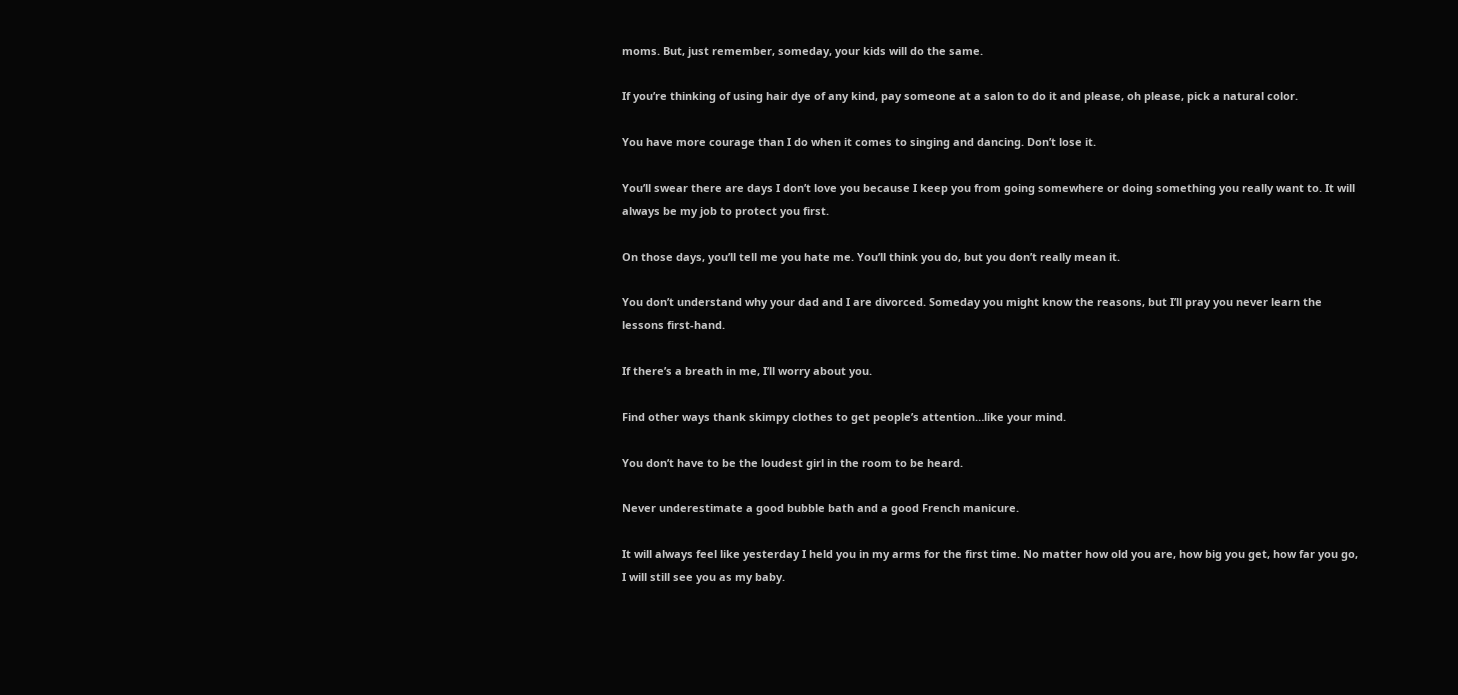moms. But, just remember, someday, your kids will do the same.

If you’re thinking of using hair dye of any kind, pay someone at a salon to do it and please, oh please, pick a natural color.

You have more courage than I do when it comes to singing and dancing. Don’t lose it.

You’ll swear there are days I don’t love you because I keep you from going somewhere or doing something you really want to. It will always be my job to protect you first.

On those days, you’ll tell me you hate me. You’ll think you do, but you don’t really mean it.

You don’t understand why your dad and I are divorced. Someday you might know the reasons, but I’ll pray you never learn the lessons first-hand.

If there’s a breath in me, I’ll worry about you.

Find other ways thank skimpy clothes to get people’s attention…like your mind.

You don’t have to be the loudest girl in the room to be heard.

Never underestimate a good bubble bath and a good French manicure.

It will always feel like yesterday I held you in my arms for the first time. No matter how old you are, how big you get, how far you go, I will still see you as my baby.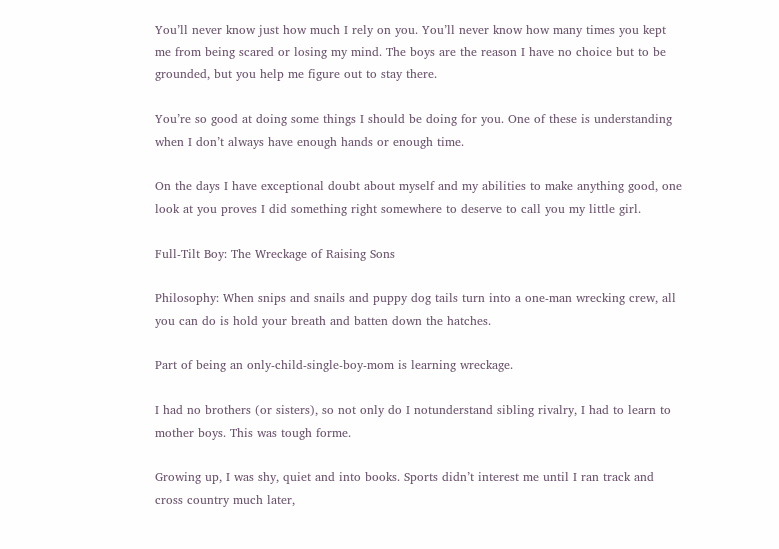You’ll never know just how much I rely on you. You’ll never know how many times you kept me from being scared or losing my mind. The boys are the reason I have no choice but to be grounded, but you help me figure out to stay there.

You’re so good at doing some things I should be doing for you. One of these is understanding when I don’t always have enough hands or enough time.

On the days I have exceptional doubt about myself and my abilities to make anything good, one look at you proves I did something right somewhere to deserve to call you my little girl.

Full-Tilt Boy: The Wreckage of Raising Sons

Philosophy: When snips and snails and puppy dog tails turn into a one-man wrecking crew, all you can do is hold your breath and batten down the hatches.

Part of being an only-child-single-boy-mom is learning wreckage.

I had no brothers (or sisters), so not only do I notunderstand sibling rivalry, I had to learn to mother boys. This was tough forme.

Growing up, I was shy, quiet and into books. Sports didn’t interest me until I ran track and cross country much later,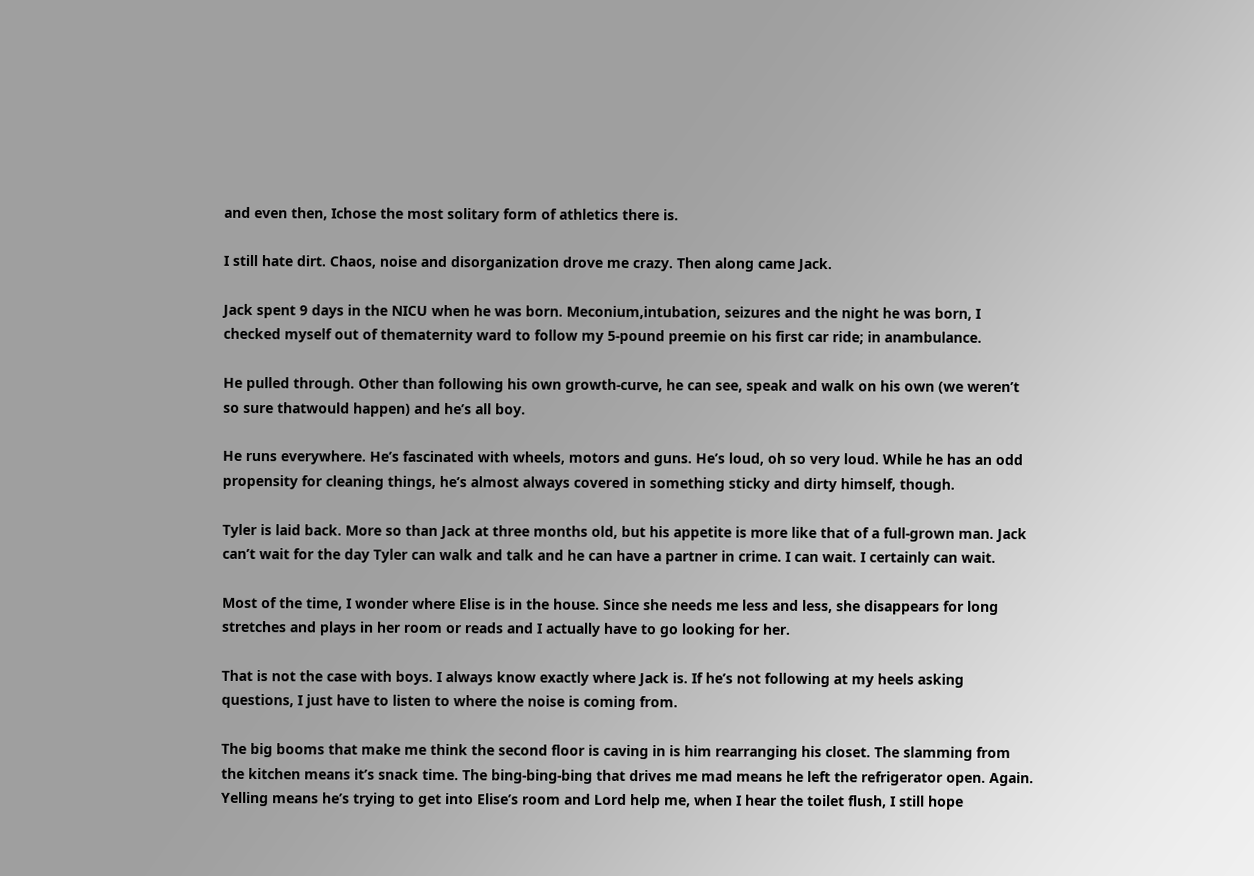and even then, Ichose the most solitary form of athletics there is.

I still hate dirt. Chaos, noise and disorganization drove me crazy. Then along came Jack.

Jack spent 9 days in the NICU when he was born. Meconium,intubation, seizures and the night he was born, I checked myself out of thematernity ward to follow my 5-pound preemie on his first car ride; in anambulance.

He pulled through. Other than following his own growth-curve, he can see, speak and walk on his own (we weren’t so sure thatwould happen) and he’s all boy.

He runs everywhere. He’s fascinated with wheels, motors and guns. He’s loud, oh so very loud. While he has an odd propensity for cleaning things, he’s almost always covered in something sticky and dirty himself, though.

Tyler is laid back. More so than Jack at three months old, but his appetite is more like that of a full-grown man. Jack can’t wait for the day Tyler can walk and talk and he can have a partner in crime. I can wait. I certainly can wait.

Most of the time, I wonder where Elise is in the house. Since she needs me less and less, she disappears for long stretches and plays in her room or reads and I actually have to go looking for her.

That is not the case with boys. I always know exactly where Jack is. If he’s not following at my heels asking questions, I just have to listen to where the noise is coming from.

The big booms that make me think the second floor is caving in is him rearranging his closet. The slamming from the kitchen means it’s snack time. The bing-bing-bing that drives me mad means he left the refrigerator open. Again. Yelling means he’s trying to get into Elise’s room and Lord help me, when I hear the toilet flush, I still hope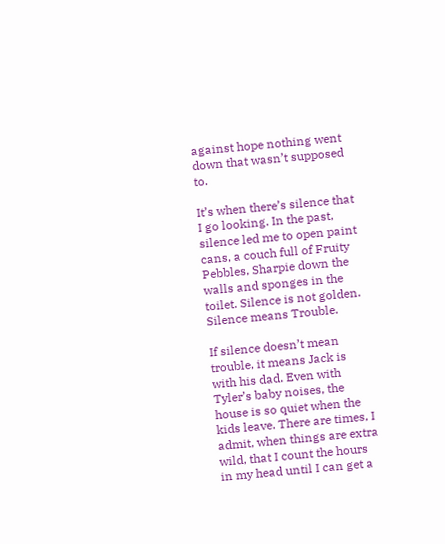against hope nothing went down that wasn’t supposed to.

It’s when there’s silence that I go looking. In the past, silence led me to open paint cans, a couch full of Fruity Pebbles, Sharpie down the walls and sponges in the toilet. Silence is not golden. Silence means Trouble.

If silence doesn’t mean trouble, it means Jack is with his dad. Even with Tyler’s baby noises, the house is so quiet when the kids leave. There are times, I admit, when things are extra wild, that I count the hours in my head until I can get a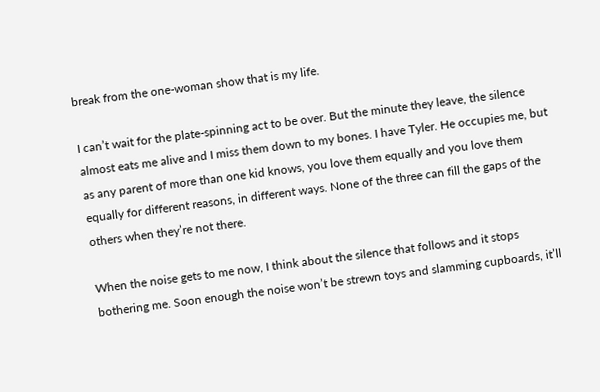break from the one-woman show that is my life.

I can’t wait for the plate-spinning act to be over. But the minute they leave, the silence almost eats me alive and I miss them down to my bones. I have Tyler. He occupies me, but as any parent of more than one kid knows, you love them equally and you love them equally for different reasons, in different ways. None of the three can fill the gaps of the others when they’re not there.

When the noise gets to me now, I think about the silence that follows and it stops bothering me. Soon enough the noise won’t be strewn toys and slamming cupboards, it’ll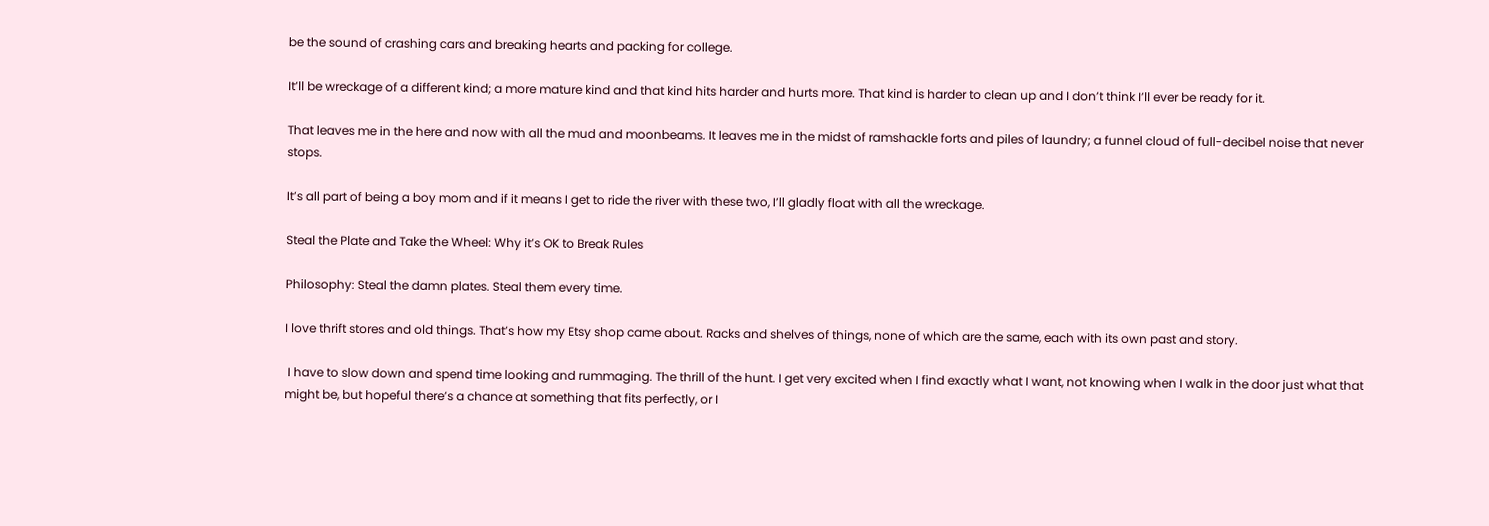be the sound of crashing cars and breaking hearts and packing for college.

It’ll be wreckage of a different kind; a more mature kind and that kind hits harder and hurts more. That kind is harder to clean up and I don’t think I’ll ever be ready for it.

That leaves me in the here and now with all the mud and moonbeams. It leaves me in the midst of ramshackle forts and piles of laundry; a funnel cloud of full-decibel noise that never stops.

It’s all part of being a boy mom and if it means I get to ride the river with these two, I’ll gladly float with all the wreckage.

Steal the Plate and Take the Wheel: Why it’s OK to Break Rules

Philosophy: Steal the damn plates. Steal them every time.

I love thrift stores and old things. That’s how my Etsy shop came about. Racks and shelves of things, none of which are the same, each with its own past and story.

 I have to slow down and spend time looking and rummaging. The thrill of the hunt. I get very excited when I find exactly what I want, not knowing when I walk in the door just what that might be, but hopeful there’s a chance at something that fits perfectly, or I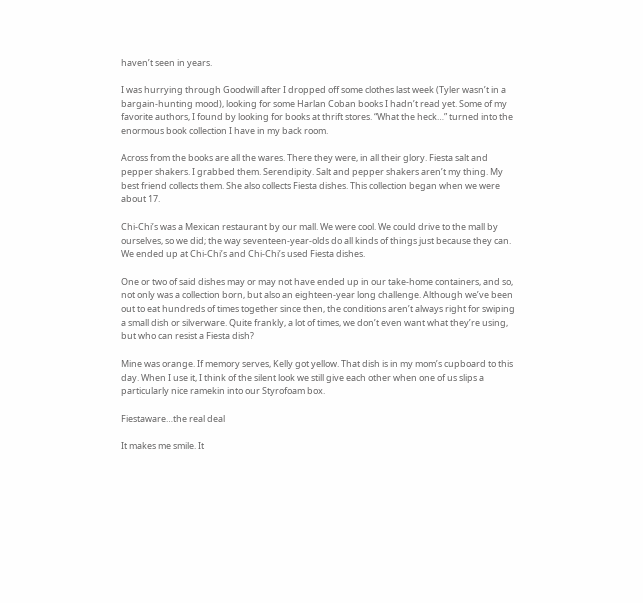haven’t seen in years.

I was hurrying through Goodwill after I dropped off some clothes last week (Tyler wasn’t in a bargain-hunting mood), looking for some Harlan Coban books I hadn’t read yet. Some of my favorite authors, I found by looking for books at thrift stores. “What the heck…” turned into the enormous book collection I have in my back room.

Across from the books are all the wares. There they were, in all their glory. Fiesta salt and pepper shakers. I grabbed them. Serendipity. Salt and pepper shakers aren’t my thing. My best friend collects them. She also collects Fiesta dishes. This collection began when we were about 17.

Chi-Chi’s was a Mexican restaurant by our mall. We were cool. We could drive to the mall by ourselves, so we did; the way seventeen-year-olds do all kinds of things just because they can. We ended up at Chi-Chi’s and Chi-Chi’s used Fiesta dishes.

One or two of said dishes may or may not have ended up in our take-home containers, and so, not only was a collection born, but also an eighteen-year long challenge. Although we’ve been out to eat hundreds of times together since then, the conditions aren’t always right for swiping a small dish or silverware. Quite frankly, a lot of times, we don’t even want what they’re using, but who can resist a Fiesta dish?

Mine was orange. If memory serves, Kelly got yellow. That dish is in my mom’s cupboard to this day. When I use it, I think of the silent look we still give each other when one of us slips a particularly nice ramekin into our Styrofoam box.

Fiestaware…the real deal

It makes me smile. It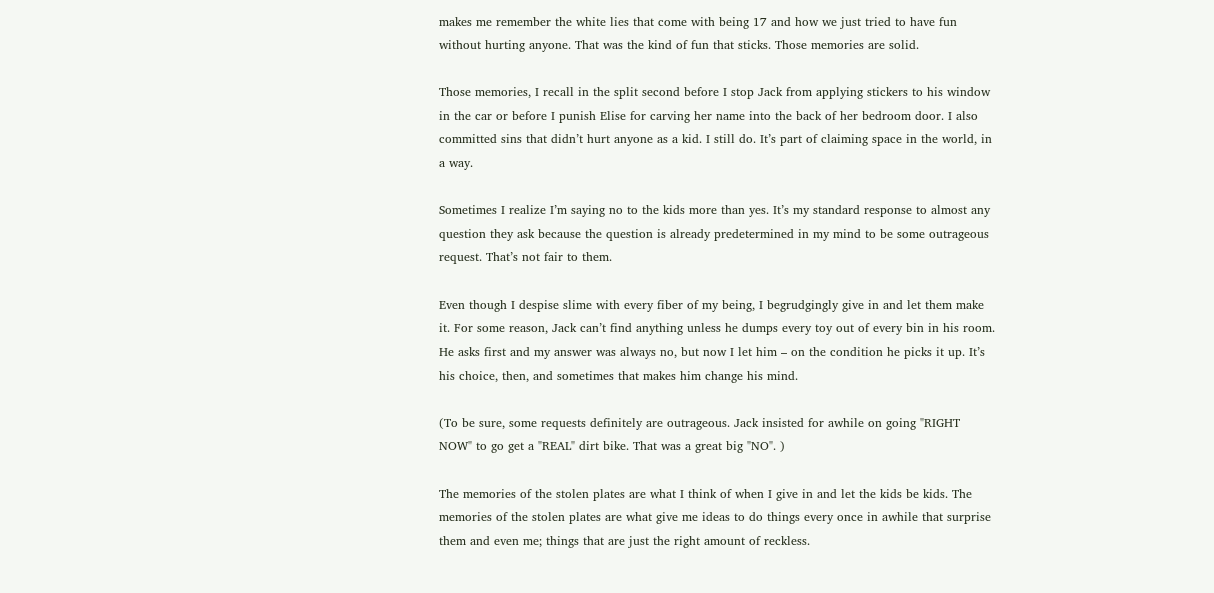makes me remember the white lies that come with being 17 and how we just tried to have fun without hurting anyone. That was the kind of fun that sticks. Those memories are solid.

Those memories, I recall in the split second before I stop Jack from applying stickers to his window in the car or before I punish Elise for carving her name into the back of her bedroom door. I also committed sins that didn’t hurt anyone as a kid. I still do. It’s part of claiming space in the world, in a way.

Sometimes I realize I’m saying no to the kids more than yes. It’s my standard response to almost any question they ask because the question is already predetermined in my mind to be some outrageous request. That’s not fair to them.

Even though I despise slime with every fiber of my being, I begrudgingly give in and let them make it. For some reason, Jack can’t find anything unless he dumps every toy out of every bin in his room. He asks first and my answer was always no, but now I let him – on the condition he picks it up. It’s his choice, then, and sometimes that makes him change his mind.

(To be sure, some requests definitely are outrageous. Jack insisted for awhile on going "RIGHT NOW" to go get a "REAL" dirt bike. That was a great big "NO". )

The memories of the stolen plates are what I think of when I give in and let the kids be kids. The memories of the stolen plates are what give me ideas to do things every once in awhile that surprise them and even me; things that are just the right amount of reckless.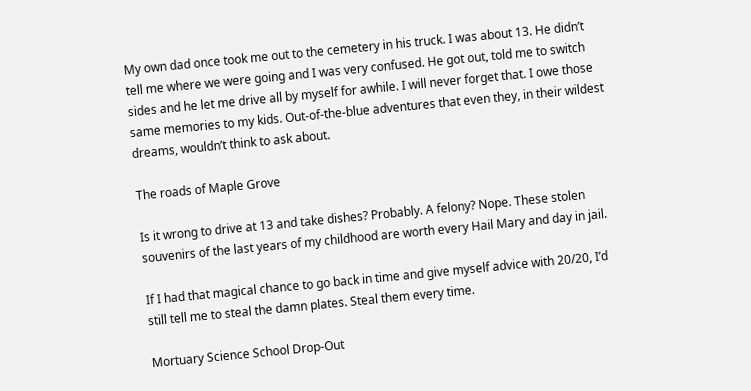My own dad once took me out to the cemetery in his truck. I was about 13. He didn’t tell me where we were going and I was very confused. He got out, told me to switch sides and he let me drive all by myself for awhile. I will never forget that. I owe those same memories to my kids. Out-of-the-blue adventures that even they, in their wildest dreams, wouldn’t think to ask about.

The roads of Maple Grove

Is it wrong to drive at 13 and take dishes? Probably. A felony? Nope. These stolen souvenirs of the last years of my childhood are worth every Hail Mary and day in jail.

If I had that magical chance to go back in time and give myself advice with 20/20, I’d still tell me to steal the damn plates. Steal them every time.

Mortuary Science School Drop-Out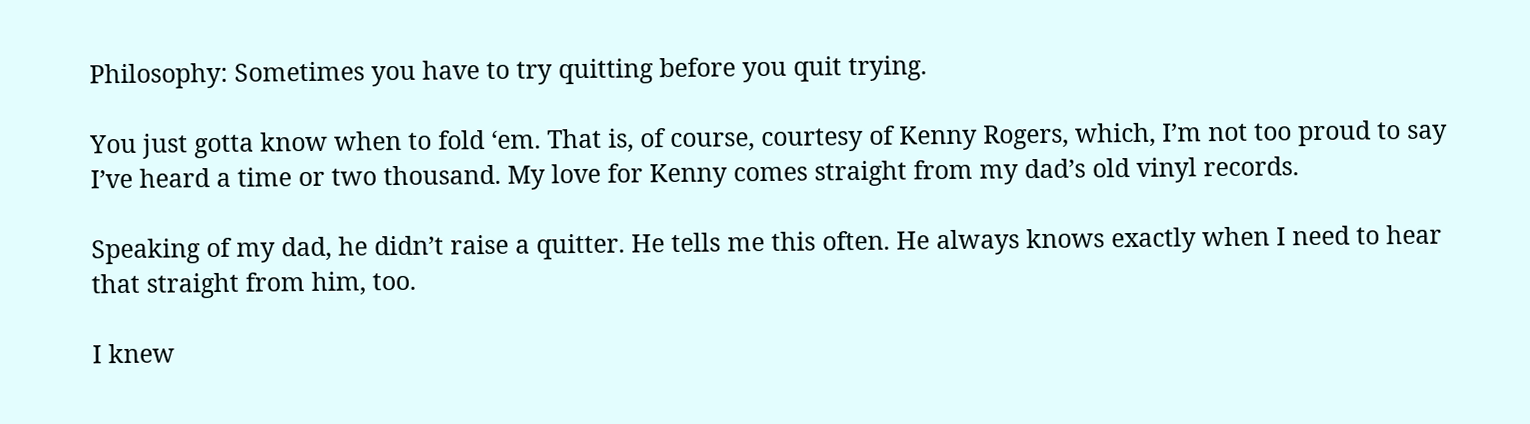Philosophy: Sometimes you have to try quitting before you quit trying.

You just gotta know when to fold ‘em. That is, of course, courtesy of Kenny Rogers, which, I’m not too proud to say I’ve heard a time or two thousand. My love for Kenny comes straight from my dad’s old vinyl records.

Speaking of my dad, he didn’t raise a quitter. He tells me this often. He always knows exactly when I need to hear that straight from him, too.

I knew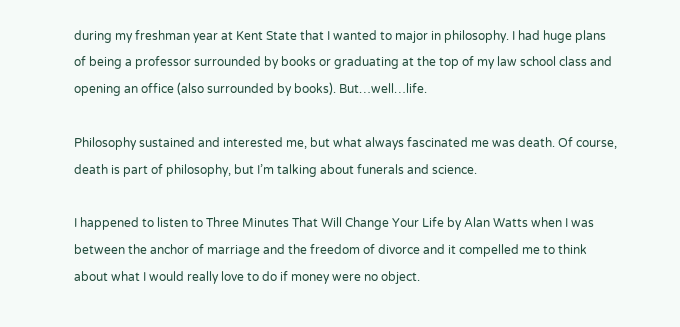during my freshman year at Kent State that I wanted to major in philosophy. I had huge plans of being a professor surrounded by books or graduating at the top of my law school class and opening an office (also surrounded by books). But…well…life.

Philosophy sustained and interested me, but what always fascinated me was death. Of course, death is part of philosophy, but I’m talking about funerals and science.

I happened to listen to Three Minutes That Will Change Your Life by Alan Watts when I was between the anchor of marriage and the freedom of divorce and it compelled me to think about what I would really love to do if money were no object.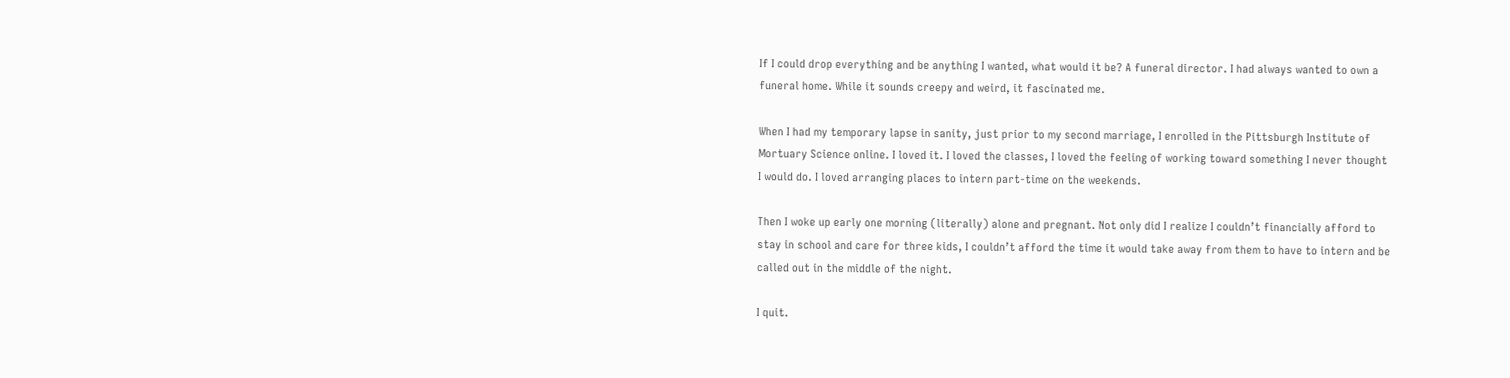If I could drop everything and be anything I wanted, what would it be? A funeral director. I had always wanted to own a funeral home. While it sounds creepy and weird, it fascinated me.

When I had my temporary lapse in sanity, just prior to my second marriage, I enrolled in the Pittsburgh Institute of Mortuary Science online. I loved it. I loved the classes, I loved the feeling of working toward something I never thought I would do. I loved arranging places to intern part-time on the weekends.

Then I woke up early one morning (literally) alone and pregnant. Not only did I realize I couldn’t financially afford to stay in school and care for three kids, I couldn’t afford the time it would take away from them to have to intern and be called out in the middle of the night.

I quit.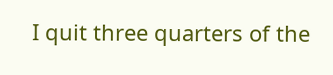I quit three quarters of the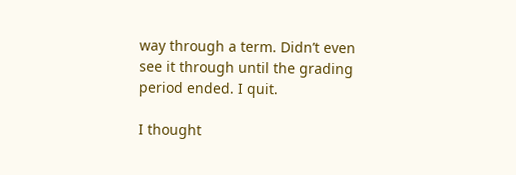way through a term. Didn’t even see it through until the grading period ended. I quit.

I thought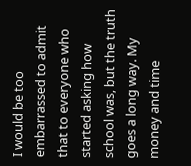I would be too embarrassed to admit that to everyone who started asking how school was, but the truth goes a long way. My money and time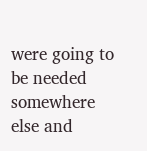were going to be needed somewhere else and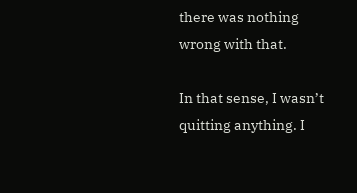there was nothing wrong with that.

In that sense, I wasn’t quitting anything. I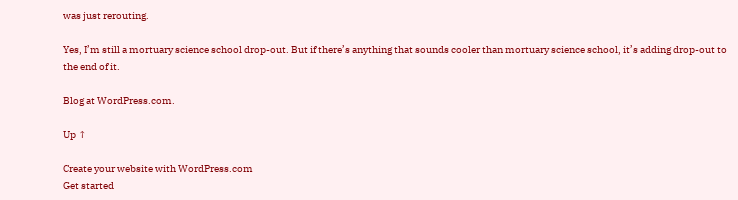was just rerouting.

Yes, I’m still a mortuary science school drop-out. But if there’s anything that sounds cooler than mortuary science school, it’s adding drop-out to the end of it.

Blog at WordPress.com.

Up ↑

Create your website with WordPress.com
Get started